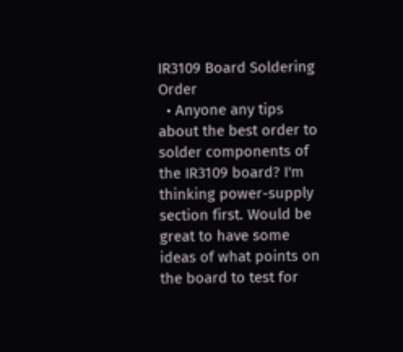IR3109 Board Soldering Order
  • Anyone any tips about the best order to solder components of the IR3109 board? I'm thinking power-supply section first. Would be great to have some ideas of what points on the board to test for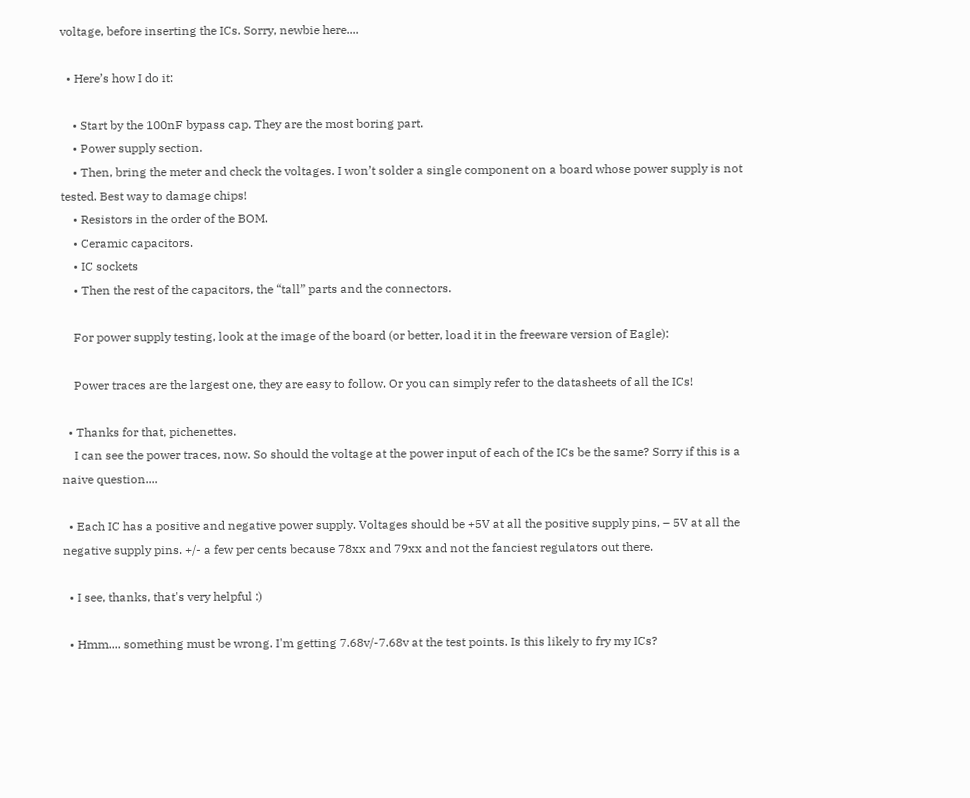voltage, before inserting the ICs. Sorry, newbie here....

  • Here’s how I do it:

    • Start by the 100nF bypass cap. They are the most boring part.
    • Power supply section.
    • Then, bring the meter and check the voltages. I won’t solder a single component on a board whose power supply is not tested. Best way to damage chips!
    • Resistors in the order of the BOM.
    • Ceramic capacitors.
    • IC sockets
    • Then the rest of the capacitors, the “tall” parts and the connectors.

    For power supply testing, look at the image of the board (or better, load it in the freeware version of Eagle):

    Power traces are the largest one, they are easy to follow. Or you can simply refer to the datasheets of all the ICs!

  • Thanks for that, pichenettes.
    I can see the power traces, now. So should the voltage at the power input of each of the ICs be the same? Sorry if this is a naive question....

  • Each IC has a positive and negative power supply. Voltages should be +5V at all the positive supply pins, – 5V at all the negative supply pins. +/- a few per cents because 78xx and 79xx and not the fanciest regulators out there.

  • I see, thanks, that's very helpful :)

  • Hmm.... something must be wrong. I'm getting 7.68v/-7.68v at the test points. Is this likely to fry my ICs?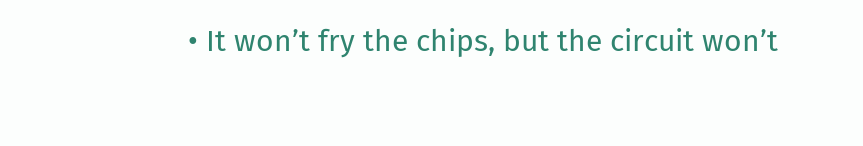• It won’t fry the chips, but the circuit won’t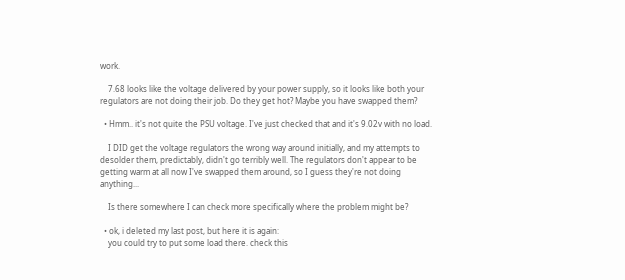work.

    7.68 looks like the voltage delivered by your power supply, so it looks like both your regulators are not doing their job. Do they get hot? Maybe you have swapped them?

  • Hmm.. it's not quite the PSU voltage. I've just checked that and it's 9.02v with no load.

    I DID get the voltage regulators the wrong way around initially, and my attempts to desolder them, predictably, didn't go terribly well. The regulators don't appear to be getting warm at all now I've swapped them around, so I guess they're not doing anything...

    Is there somewhere I can check more specifically where the problem might be?

  • ok, i deleted my last post, but here it is again:
    you could try to put some load there. check this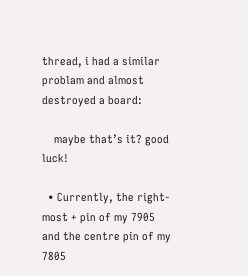thread, i had a similar problam and almost destroyed a board:

    maybe that’s it? good luck!

  • Currently, the right-most + pin of my 7905 and the centre pin of my 7805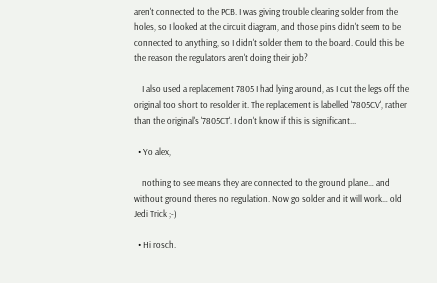aren't connected to the PCB. I was giving trouble clearing solder from the holes, so I looked at the circuit diagram, and those pins didn't seem to be connected to anything, so I didn't solder them to the board. Could this be the reason the regulators aren't doing their job?

    I also used a replacement 7805 I had lying around, as I cut the legs off the original too short to resolder it. The replacement is labelled '7805CV', rather than the original's '7805CT'. I don't know if this is significant...

  • Yo alex,

    nothing to see means they are connected to the ground plane… and without ground theres no regulation. Now go solder and it will work… old Jedi Trick ;-)

  • Hi rosch.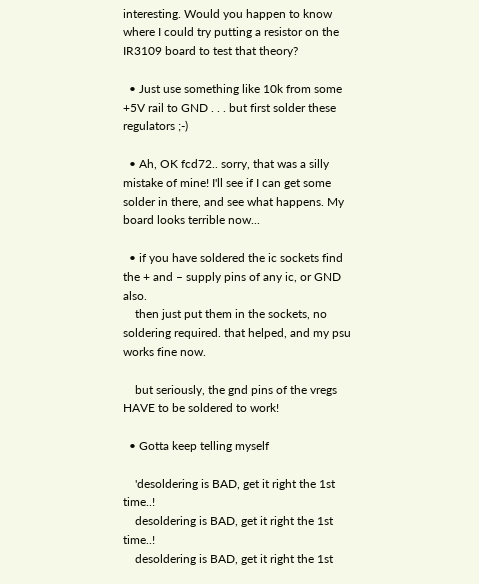interesting. Would you happen to know where I could try putting a resistor on the IR3109 board to test that theory?

  • Just use something like 10k from some +5V rail to GND . . . but first solder these regulators ;-)

  • Ah, OK fcd72.. sorry, that was a silly mistake of mine! I'll see if I can get some solder in there, and see what happens. My board looks terrible now...

  • if you have soldered the ic sockets find the + and – supply pins of any ic, or GND also.
    then just put them in the sockets, no soldering required. that helped, and my psu works fine now.

    but seriously, the gnd pins of the vregs HAVE to be soldered to work!

  • Gotta keep telling myself

    'desoldering is BAD, get it right the 1st time..!
    desoldering is BAD, get it right the 1st time..!
    desoldering is BAD, get it right the 1st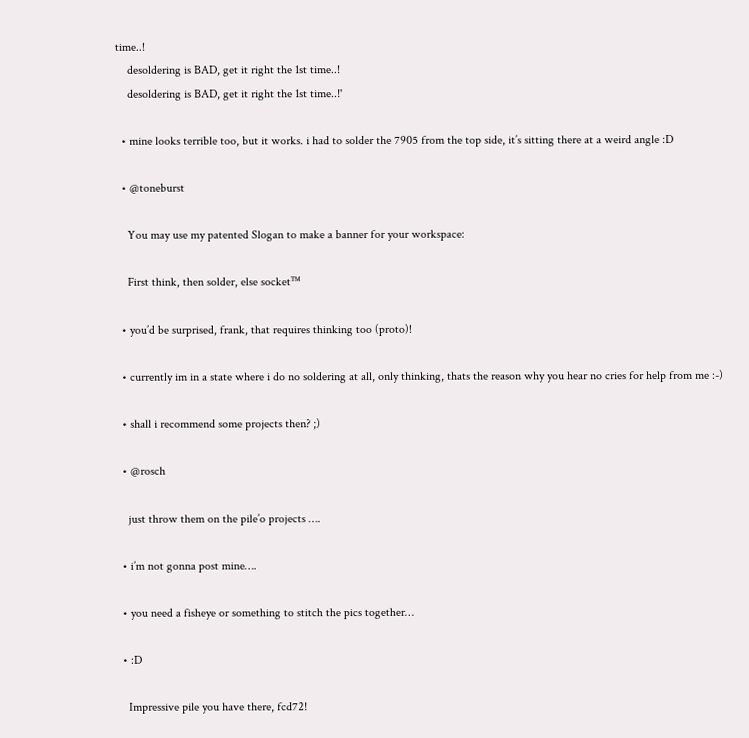time..!
    desoldering is BAD, get it right the 1st time..!
    desoldering is BAD, get it right the 1st time..!'

  • mine looks terrible too, but it works. i had to solder the 7905 from the top side, it’s sitting there at a weird angle :D

  • @toneburst

    You may use my patented Slogan to make a banner for your workspace:

    First think, then solder, else socket™

  • you’d be surprised, frank, that requires thinking too (proto)!

  • currently im in a state where i do no soldering at all, only thinking, thats the reason why you hear no cries for help from me :-)

  • shall i recommend some projects then? ;)

  • @rosch

    just throw them on the pile’o projects ….

  • i’m not gonna post mine….

  • you need a fisheye or something to stitch the pics together…

  • :D

    Impressive pile you have there, fcd72!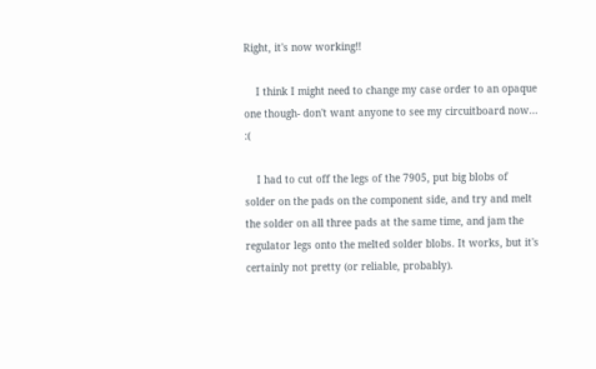Right, it's now working!!

    I think I might need to change my case order to an opaque one though- don't want anyone to see my circuitboard now... :(

    I had to cut off the legs of the 7905, put big blobs of solder on the pads on the component side, and try and melt the solder on all three pads at the same time, and jam the regulator legs onto the melted solder blobs. It works, but it's certainly not pretty (or reliable, probably).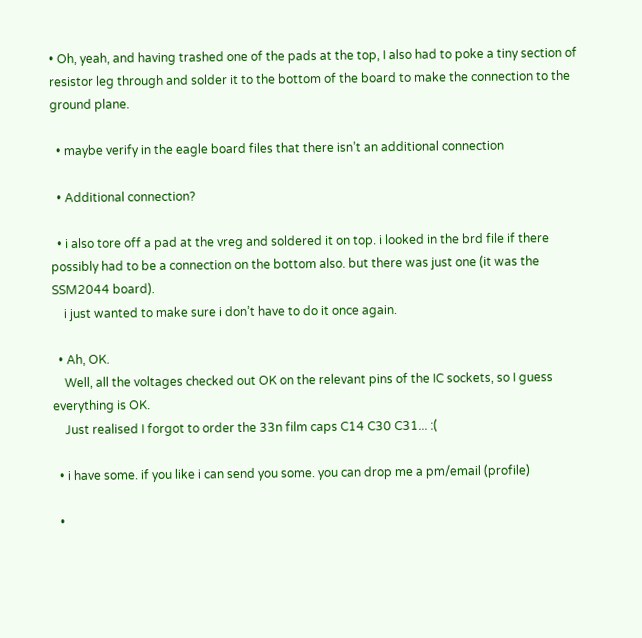• Oh, yeah, and having trashed one of the pads at the top, I also had to poke a tiny section of resistor leg through and solder it to the bottom of the board to make the connection to the ground plane.

  • maybe verify in the eagle board files that there isn’t an additional connection

  • Additional connection?

  • i also tore off a pad at the vreg and soldered it on top. i looked in the brd file if there possibly had to be a connection on the bottom also. but there was just one (it was the SSM2044 board).
    i just wanted to make sure i don’t have to do it once again.

  • Ah, OK.
    Well, all the voltages checked out OK on the relevant pins of the IC sockets, so I guess everything is OK.
    Just realised I forgot to order the 33n film caps C14 C30 C31... :(

  • i have some. if you like i can send you some. you can drop me a pm/email (profile)

  •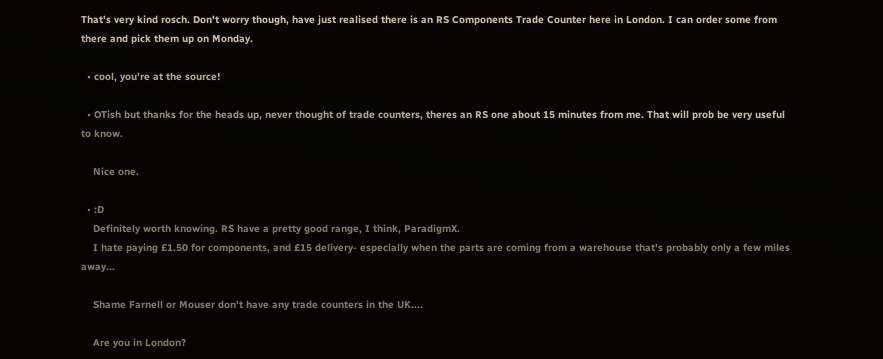That's very kind rosch. Don't worry though, have just realised there is an RS Components Trade Counter here in London. I can order some from there and pick them up on Monday.

  • cool, you’re at the source!

  • OTish but thanks for the heads up, never thought of trade counters, theres an RS one about 15 minutes from me. That will prob be very useful to know.

    Nice one.

  • :D
    Definitely worth knowing. RS have a pretty good range, I think, ParadigmX.
    I hate paying £1.50 for components, and £15 delivery- especially when the parts are coming from a warehouse that's probably only a few miles away...

    Shame Farnell or Mouser don't have any trade counters in the UK....

    Are you in London?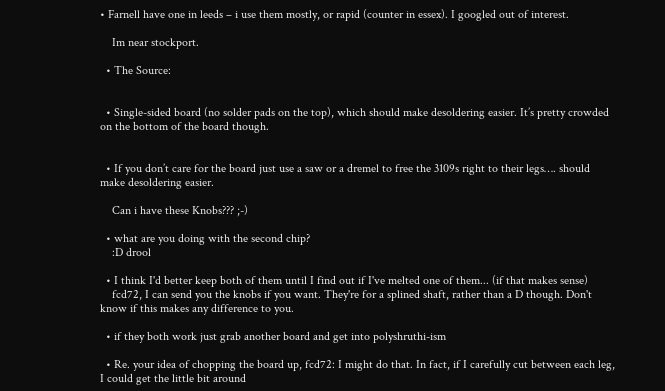• Farnell have one in leeds – i use them mostly, or rapid (counter in essex). I googled out of interest.

    Im near stockport.

  • The Source:


  • Single-sided board (no solder pads on the top), which should make desoldering easier. It’s pretty crowded on the bottom of the board though.


  • If you don’t care for the board just use a saw or a dremel to free the 3109s right to their legs…. should make desoldering easier.

    Can i have these Knobs??? ;-)

  • what are you doing with the second chip?
    :D drool

  • I think I'd better keep both of them until I find out if I've melted one of them... (if that makes sense)
    fcd72, I can send you the knobs if you want. They're for a splined shaft, rather than a D though. Don't know if this makes any difference to you.

  • if they both work just grab another board and get into polyshruthi-ism

  • Re. your idea of chopping the board up, fcd72: I might do that. In fact, if I carefully cut between each leg, I could get the little bit around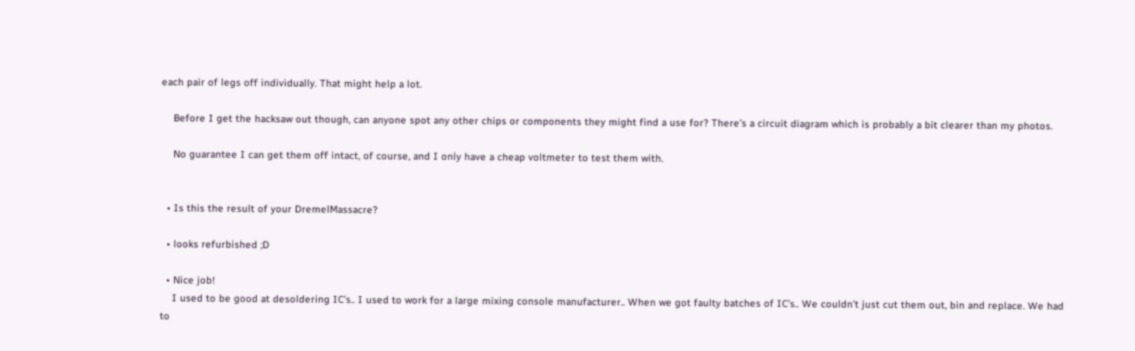each pair of legs off individually. That might help a lot.

    Before I get the hacksaw out though, can anyone spot any other chips or components they might find a use for? There’s a circuit diagram which is probably a bit clearer than my photos.

    No guarantee I can get them off intact, of course, and I only have a cheap voltmeter to test them with.


  • Is this the result of your DremelMassacre?

  • looks refurbished ;D

  • Nice job!
    I used to be good at desoldering IC’s.. I used to work for a large mixing console manufacturer.. When we got faulty batches of IC’s.. We couldn’t just cut them out, bin and replace. We had to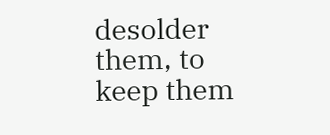desolder them, to keep them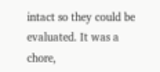intact so they could be evaluated. It was a chore,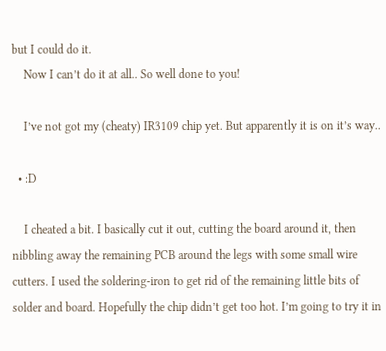but I could do it.
    Now I can’t do it at all.. So well done to you!

    I’ve not got my (cheaty) IR3109 chip yet. But apparently it is on it’s way..

  • :D

    I cheated a bit. I basically cut it out, cutting the board around it, then nibbling away the remaining PCB around the legs with some small wire cutters. I used the soldering-iron to get rid of the remaining little bits of solder and board. Hopefully the chip didn’t get too hot. I’m going to try it in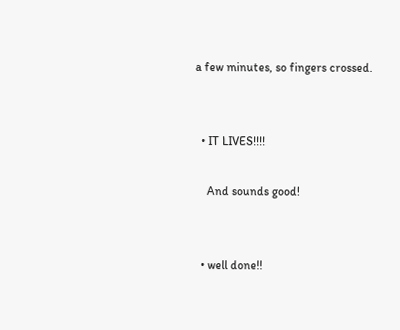a few minutes, so fingers crossed.


  • IT LIVES!!!!

    And sounds good!


  • well done!!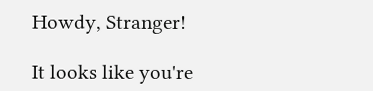Howdy, Stranger!

It looks like you're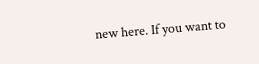new here. If you want to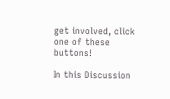get involved, click one of these buttons!

In this Discussion